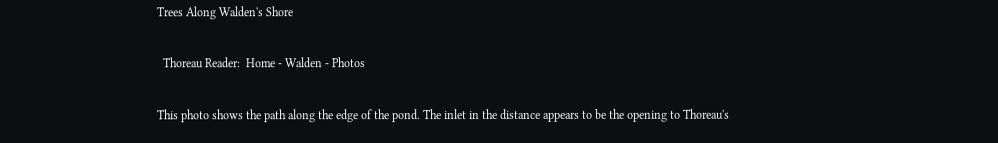Trees Along Walden's Shore

  Thoreau Reader:  Home - Walden - Photos

This photo shows the path along the edge of the pond. The inlet in the distance appears to be the opening to Thoreau's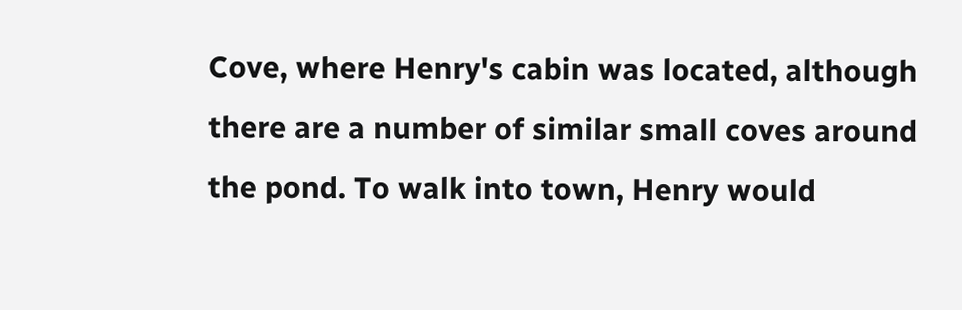Cove, where Henry's cabin was located, although there are a number of similar small coves around the pond. To walk into town, Henry would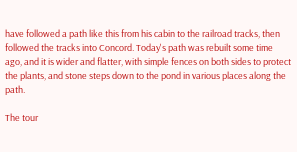have followed a path like this from his cabin to the railroad tracks, then followed the tracks into Concord. Today's path was rebuilt some time ago, and it is wider and flatter, with simple fences on both sides to protect the plants, and stone steps down to the pond in various places along the path.

The tour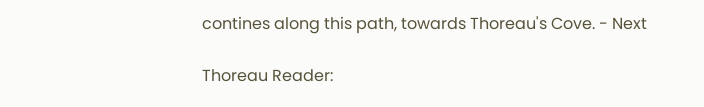contines along this path, towards Thoreau's Cove. - Next

Thoreau Reader: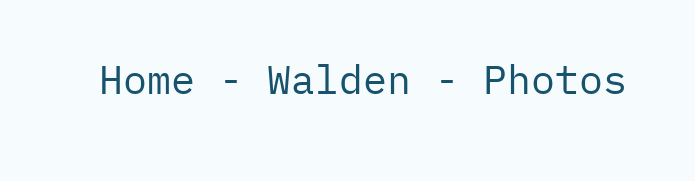Home - Walden - Photos